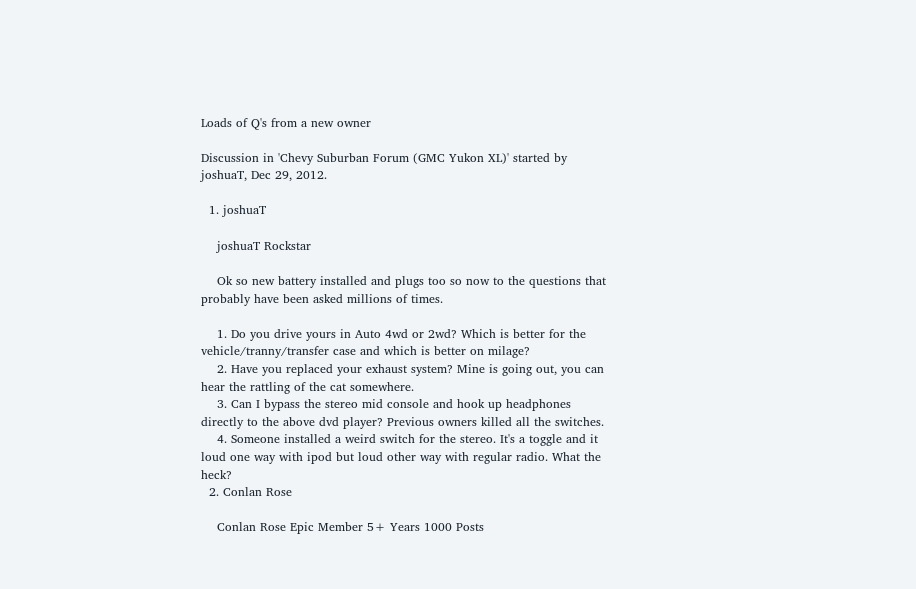Loads of Q's from a new owner

Discussion in 'Chevy Suburban Forum (GMC Yukon XL)' started by joshuaT, Dec 29, 2012.

  1. joshuaT

    joshuaT Rockstar

    Ok so new battery installed and plugs too so now to the questions that probably have been asked millions of times.

    1. Do you drive yours in Auto 4wd or 2wd? Which is better for the vehicle/tranny/transfer case and which is better on milage?
    2. Have you replaced your exhaust system? Mine is going out, you can hear the rattling of the cat somewhere.
    3. Can I bypass the stereo mid console and hook up headphones directly to the above dvd player? Previous owners killed all the switches.
    4. Someone installed a weird switch for the stereo. It's a toggle and it loud one way with ipod but loud other way with regular radio. What the heck?
  2. Conlan Rose

    Conlan Rose Epic Member 5+ Years 1000 Posts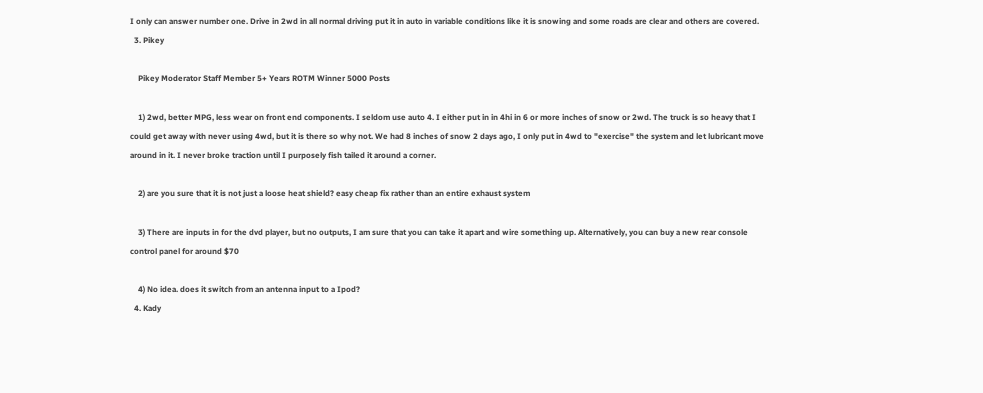I only can answer number one. Drive in 2wd in all normal driving put it in auto in variable conditions like it is snowing and some roads are clear and others are covered.
  3. Pikey

    Pikey Moderator Staff Member 5+ Years ROTM Winner 5000 Posts

    1) 2wd, better MPG, less wear on front end components. I seldom use auto 4. I either put in in 4hi in 6 or more inches of snow or 2wd. The truck is so heavy that I could get away with never using 4wd, but it is there so why not. We had 8 inches of snow 2 days ago, I only put in 4wd to "exercise" the system and let lubricant move around in it. I never broke traction until I purposely fish tailed it around a corner.

    2) are you sure that it is not just a loose heat shield? easy cheap fix rather than an entire exhaust system

    3) There are inputs in for the dvd player, but no outputs, I am sure that you can take it apart and wire something up. Alternatively, you can buy a new rear console control panel for around $70

    4) No idea. does it switch from an antenna input to a Ipod?
  4. Kady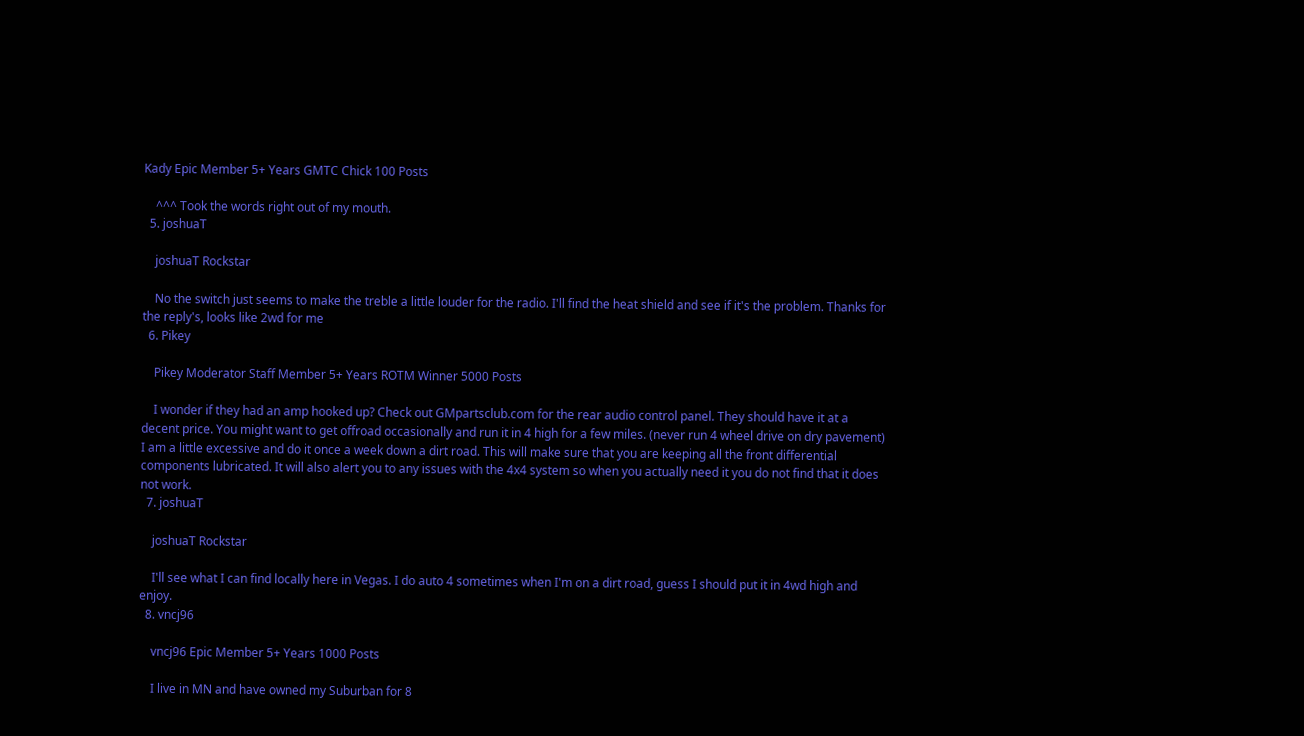Kady Epic Member 5+ Years GMTC Chick 100 Posts

    ^^^ Took the words right out of my mouth.
  5. joshuaT

    joshuaT Rockstar

    No the switch just seems to make the treble a little louder for the radio. I'll find the heat shield and see if it's the problem. Thanks for the reply's, looks like 2wd for me
  6. Pikey

    Pikey Moderator Staff Member 5+ Years ROTM Winner 5000 Posts

    I wonder if they had an amp hooked up? Check out GMpartsclub.com for the rear audio control panel. They should have it at a decent price. You might want to get offroad occasionally and run it in 4 high for a few miles. (never run 4 wheel drive on dry pavement) I am a little excessive and do it once a week down a dirt road. This will make sure that you are keeping all the front differential components lubricated. It will also alert you to any issues with the 4x4 system so when you actually need it you do not find that it does not work.
  7. joshuaT

    joshuaT Rockstar

    I'll see what I can find locally here in Vegas. I do auto 4 sometimes when I'm on a dirt road, guess I should put it in 4wd high and enjoy.
  8. vncj96

    vncj96 Epic Member 5+ Years 1000 Posts

    I live in MN and have owned my Suburban for 8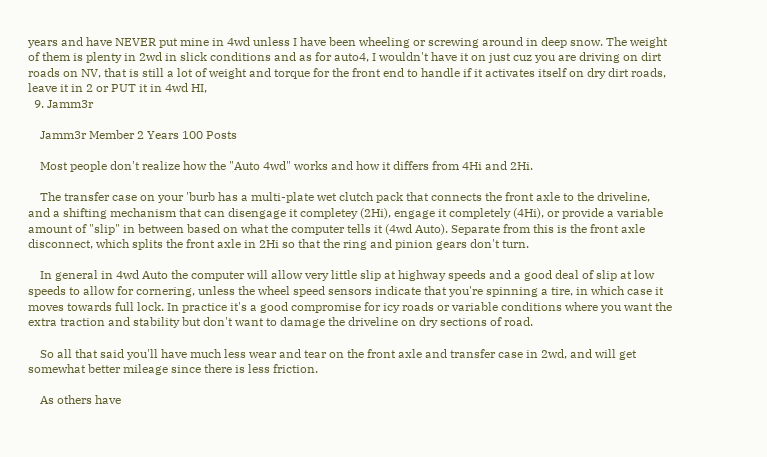years and have NEVER put mine in 4wd unless I have been wheeling or screwing around in deep snow. The weight of them is plenty in 2wd in slick conditions and as for auto4, I wouldn't have it on just cuz you are driving on dirt roads on NV, that is still a lot of weight and torque for the front end to handle if it activates itself on dry dirt roads, leave it in 2 or PUT it in 4wd HI,
  9. Jamm3r

    Jamm3r Member 2 Years 100 Posts

    Most people don't realize how the "Auto 4wd" works and how it differs from 4Hi and 2Hi.

    The transfer case on your 'burb has a multi-plate wet clutch pack that connects the front axle to the driveline, and a shifting mechanism that can disengage it completey (2Hi), engage it completely (4Hi), or provide a variable amount of "slip" in between based on what the computer tells it (4wd Auto). Separate from this is the front axle disconnect, which splits the front axle in 2Hi so that the ring and pinion gears don't turn.

    In general in 4wd Auto the computer will allow very little slip at highway speeds and a good deal of slip at low speeds to allow for cornering, unless the wheel speed sensors indicate that you're spinning a tire, in which case it moves towards full lock. In practice it's a good compromise for icy roads or variable conditions where you want the extra traction and stability but don't want to damage the driveline on dry sections of road.

    So all that said you'll have much less wear and tear on the front axle and transfer case in 2wd, and will get somewhat better mileage since there is less friction.

    As others have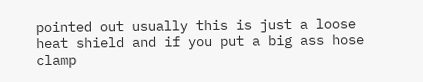pointed out usually this is just a loose heat shield and if you put a big ass hose clamp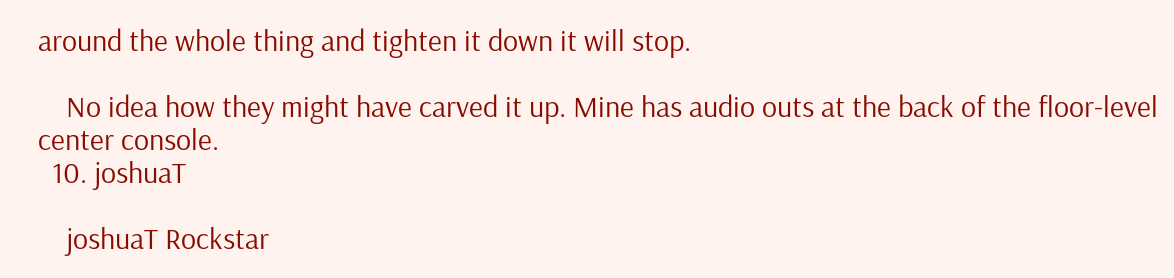around the whole thing and tighten it down it will stop.

    No idea how they might have carved it up. Mine has audio outs at the back of the floor-level center console.
  10. joshuaT

    joshuaT Rockstar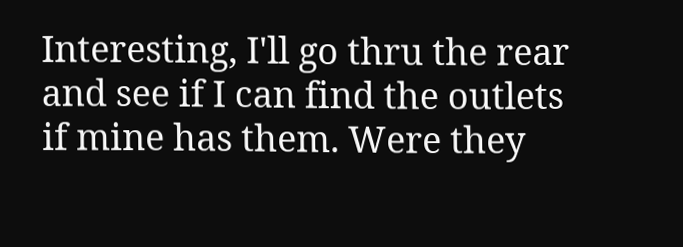Interesting, I'll go thru the rear and see if I can find the outlets if mine has them. Were they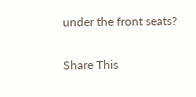under the front seats?

Share This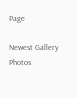Page

Newest Gallery Photos